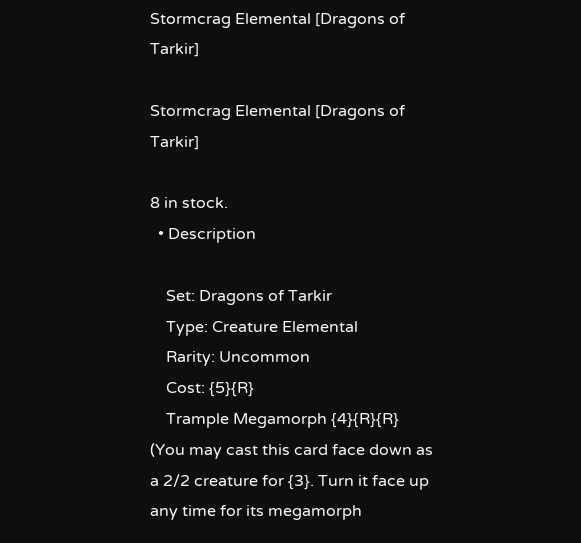Stormcrag Elemental [Dragons of Tarkir]

Stormcrag Elemental [Dragons of Tarkir]

8 in stock.
  • Description

    Set: Dragons of Tarkir
    Type: Creature Elemental
    Rarity: Uncommon
    Cost: {5}{R}
    Trample Megamorph {4}{R}{R} (You may cast this card face down as a 2/2 creature for {3}. Turn it face up any time for its megamorph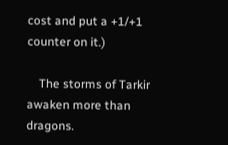cost and put a +1/+1 counter on it.)

    The storms of Tarkir awaken more than dragons.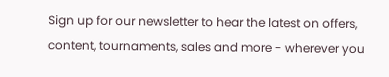Sign up for our newsletter to hear the latest on offers, content, tournaments, sales and more - wherever you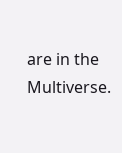are in the Multiverse.